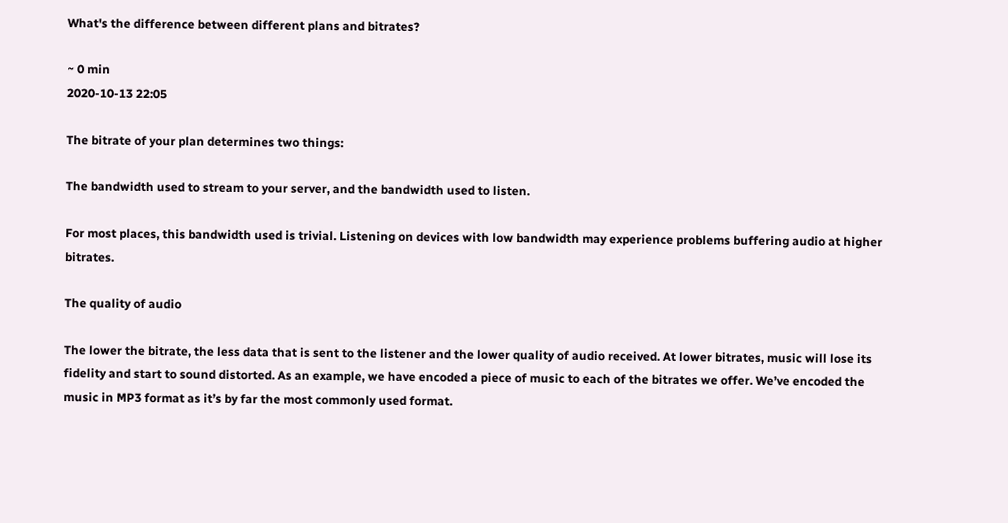What's the difference between different plans and bitrates?

~ 0 min
2020-10-13 22:05

The bitrate of your plan determines two things:

The bandwidth used to stream to your server, and the bandwidth used to listen.

For most places, this bandwidth used is trivial. Listening on devices with low bandwidth may experience problems buffering audio at higher bitrates.

The quality of audio

The lower the bitrate, the less data that is sent to the listener and the lower quality of audio received. At lower bitrates, music will lose its fidelity and start to sound distorted. As an example, we have encoded a piece of music to each of the bitrates we offer. We’ve encoded the music in MP3 format as it’s by far the most commonly used format.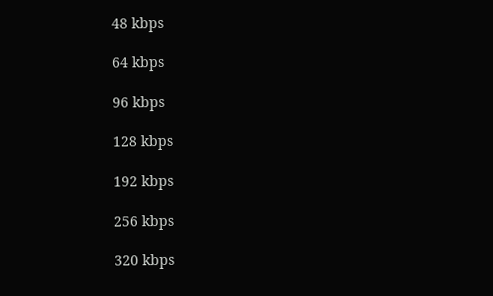48 kbps

64 kbps

96 kbps

128 kbps

192 kbps

256 kbps

320 kbps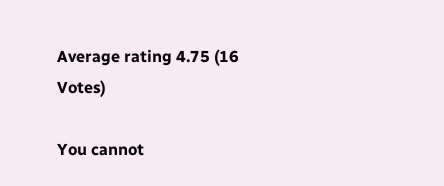Average rating 4.75 (16 Votes)

You cannot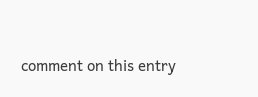comment on this entry